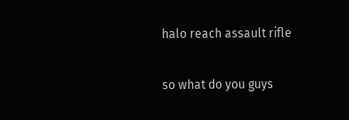halo reach assault rifle

so what do you guys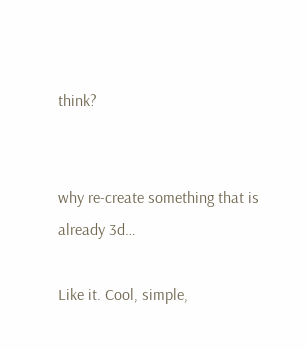think?


why re-create something that is already 3d…

Like it. Cool, simple,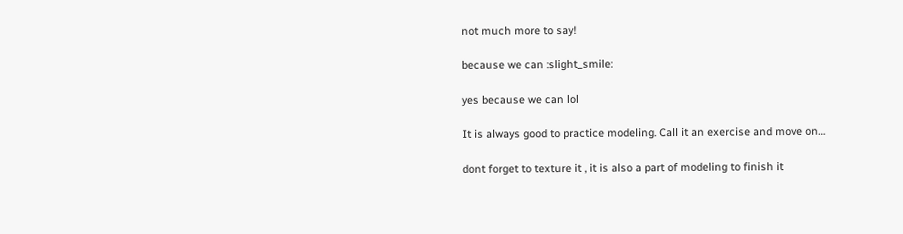not much more to say!

because we can :slight_smile:

yes because we can lol

It is always good to practice modeling. Call it an exercise and move on…

dont forget to texture it , it is also a part of modeling to finish it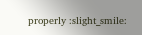properly :slight_smile: